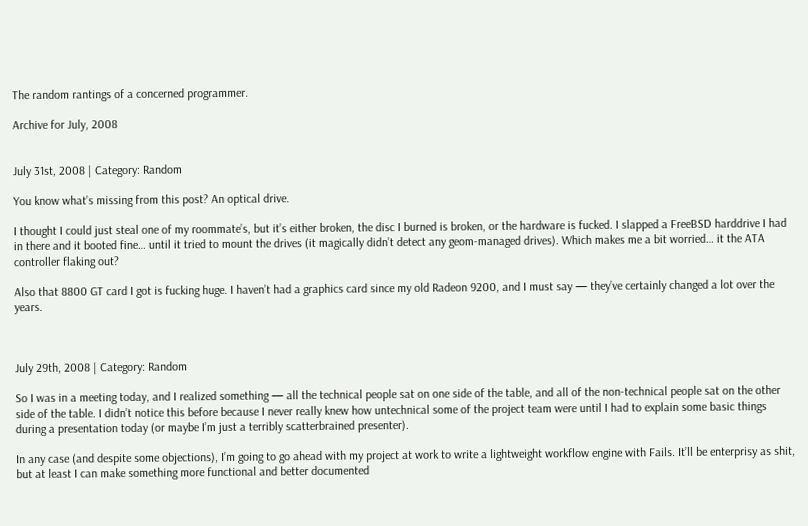The random rantings of a concerned programmer.

Archive for July, 2008


July 31st, 2008 | Category: Random

You know what’s missing from this post? An optical drive.

I thought I could just steal one of my roommate’s, but it’s either broken, the disc I burned is broken, or the hardware is fucked. I slapped a FreeBSD harddrive I had in there and it booted fine… until it tried to mount the drives (it magically didn’t detect any geom-managed drives). Which makes me a bit worried… it the ATA controller flaking out?

Also that 8800 GT card I got is fucking huge. I haven’t had a graphics card since my old Radeon 9200, and I must say — they’ve certainly changed a lot over the years.



July 29th, 2008 | Category: Random

So I was in a meeting today, and I realized something — all the technical people sat on one side of the table, and all of the non-technical people sat on the other side of the table. I didn’t notice this before because I never really knew how untechnical some of the project team were until I had to explain some basic things during a presentation today (or maybe I’m just a terribly scatterbrained presenter).

In any case (and despite some objections), I’m going to go ahead with my project at work to write a lightweight workflow engine with Fails. It’ll be enterprisy as shit, but at least I can make something more functional and better documented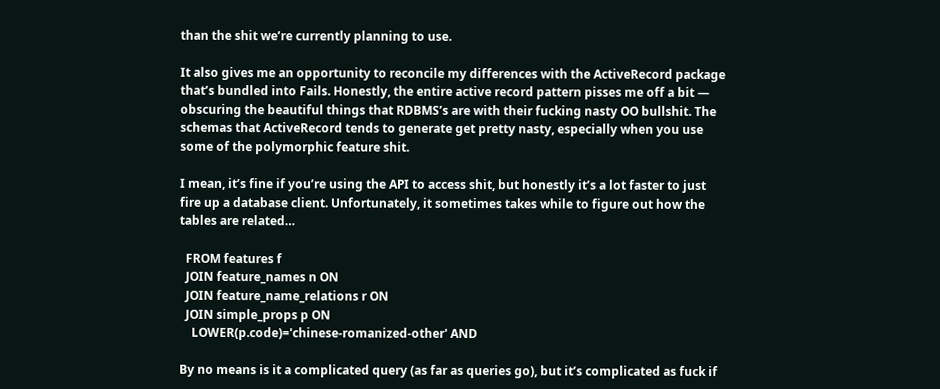than the shit we’re currently planning to use.

It also gives me an opportunity to reconcile my differences with the ActiveRecord package that’s bundled into Fails. Honestly, the entire active record pattern pisses me off a bit — obscuring the beautiful things that RDBMS’s are with their fucking nasty OO bullshit. The schemas that ActiveRecord tends to generate get pretty nasty, especially when you use some of the polymorphic feature shit.

I mean, it’s fine if you’re using the API to access shit, but honestly it’s a lot faster to just fire up a database client. Unfortunately, it sometimes takes while to figure out how the tables are related…

  FROM features f
  JOIN feature_names n ON
  JOIN feature_name_relations r ON
  JOIN simple_props p ON
    LOWER(p.code)='chinese-romanized-other' AND

By no means is it a complicated query (as far as queries go), but it’s complicated as fuck if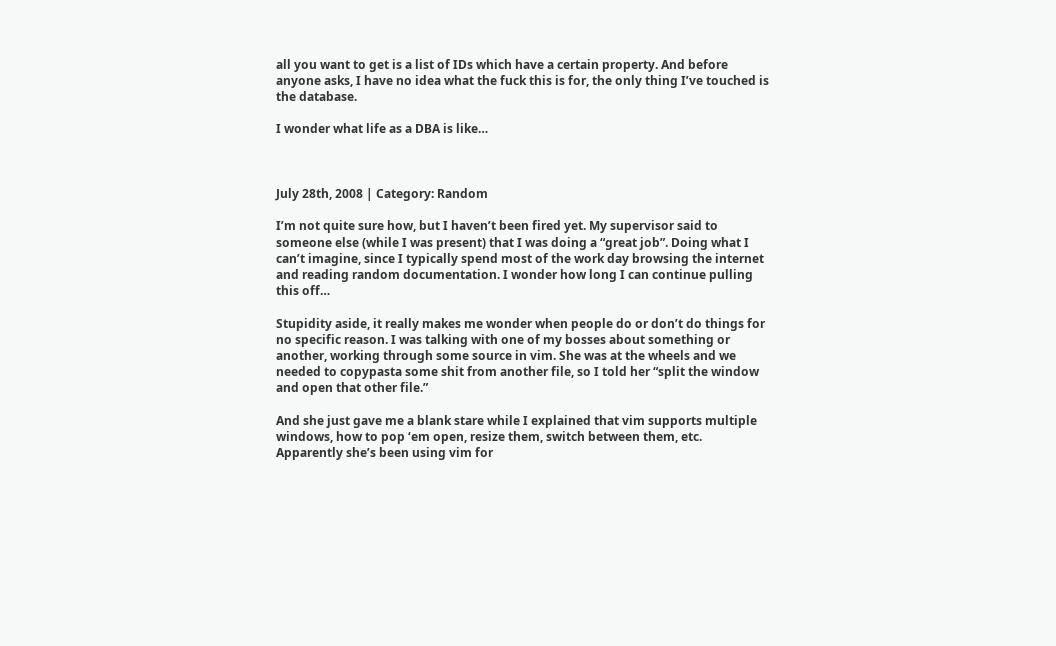all you want to get is a list of IDs which have a certain property. And before anyone asks, I have no idea what the fuck this is for, the only thing I’ve touched is the database.

I wonder what life as a DBA is like…



July 28th, 2008 | Category: Random

I’m not quite sure how, but I haven’t been fired yet. My supervisor said to someone else (while I was present) that I was doing a “great job”. Doing what I can’t imagine, since I typically spend most of the work day browsing the internet and reading random documentation. I wonder how long I can continue pulling this off…

Stupidity aside, it really makes me wonder when people do or don’t do things for no specific reason. I was talking with one of my bosses about something or another, working through some source in vim. She was at the wheels and we needed to copypasta some shit from another file, so I told her “split the window and open that other file.”

And she just gave me a blank stare while I explained that vim supports multiple windows, how to pop ‘em open, resize them, switch between them, etc. Apparently she’s been using vim for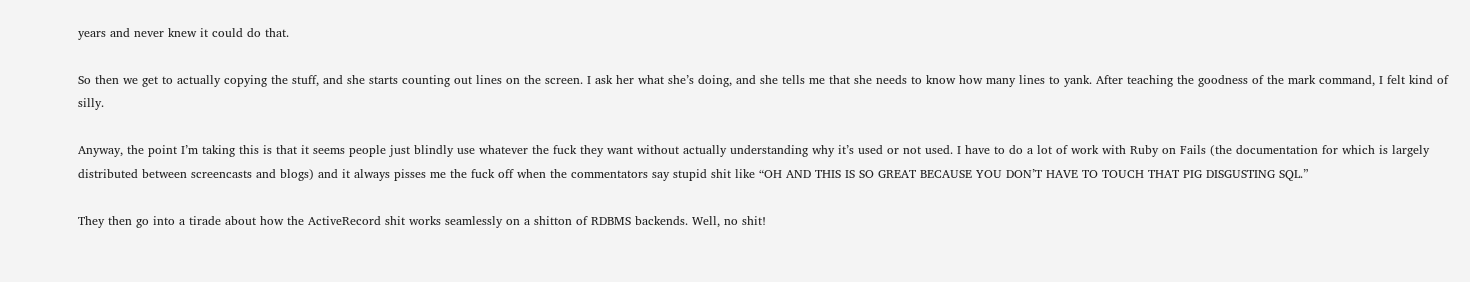years and never knew it could do that.

So then we get to actually copying the stuff, and she starts counting out lines on the screen. I ask her what she’s doing, and she tells me that she needs to know how many lines to yank. After teaching the goodness of the mark command, I felt kind of silly.

Anyway, the point I’m taking this is that it seems people just blindly use whatever the fuck they want without actually understanding why it’s used or not used. I have to do a lot of work with Ruby on Fails (the documentation for which is largely distributed between screencasts and blogs) and it always pisses me the fuck off when the commentators say stupid shit like “OH AND THIS IS SO GREAT BECAUSE YOU DON’T HAVE TO TOUCH THAT PIG DISGUSTING SQL.”

They then go into a tirade about how the ActiveRecord shit works seamlessly on a shitton of RDBMS backends. Well, no shit!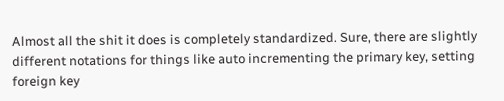Almost all the shit it does is completely standardized. Sure, there are slightly different notations for things like auto incrementing the primary key, setting foreign key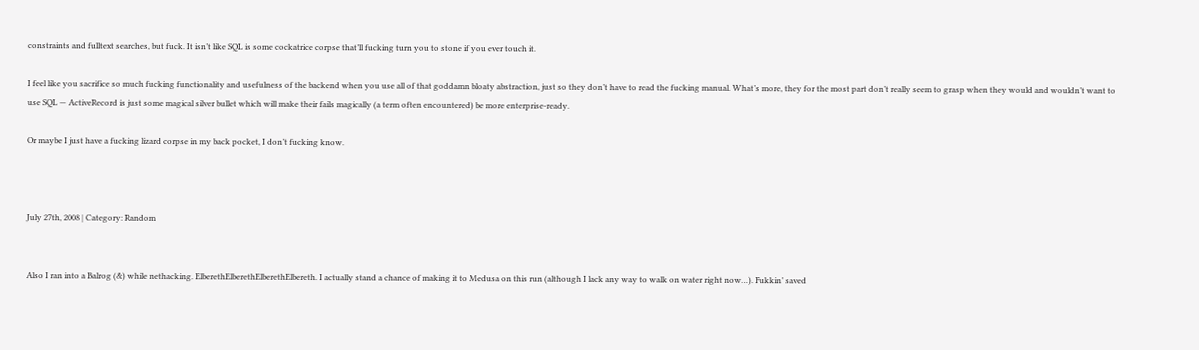constraints and fulltext searches, but fuck. It isn’t like SQL is some cockatrice corpse that’ll fucking turn you to stone if you ever touch it.

I feel like you sacrifice so much fucking functionality and usefulness of the backend when you use all of that goddamn bloaty abstraction, just so they don’t have to read the fucking manual. What’s more, they for the most part don’t really seem to grasp when they would and wouldn’t want to use SQL — ActiveRecord is just some magical silver bullet which will make their fails magically (a term often encountered) be more enterprise-ready.

Or maybe I just have a fucking lizard corpse in my back pocket, I don’t fucking know.



July 27th, 2008 | Category: Random


Also I ran into a Balrog (&) while nethacking. ElberethElberethElberethElbereth. I actually stand a chance of making it to Medusa on this run (although I lack any way to walk on water right now…). Fukkin’ saved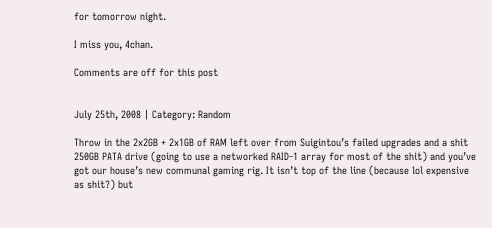for tomorrow night.

I miss you, 4chan.

Comments are off for this post


July 25th, 2008 | Category: Random

Throw in the 2x2GB + 2x1GB of RAM left over from Suigintou’s failed upgrades and a shit 250GB PATA drive (going to use a networked RAID-1 array for most of the shit) and you’ve got our house’s new communal gaming rig. It isn’t top of the line (because lol expensive as shit?) but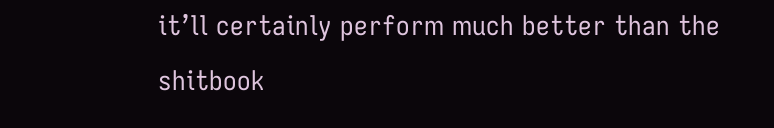it’ll certainly perform much better than the shitbook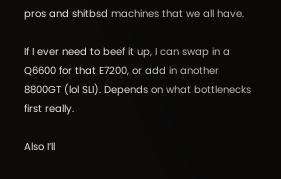pros and shitbsd machines that we all have.

If I ever need to beef it up, I can swap in a Q6600 for that E7200, or add in another 8800GT (lol SLI). Depends on what bottlenecks first really.

Also I’ll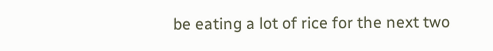be eating a lot of rice for the next two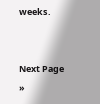weeks.


Next Page »